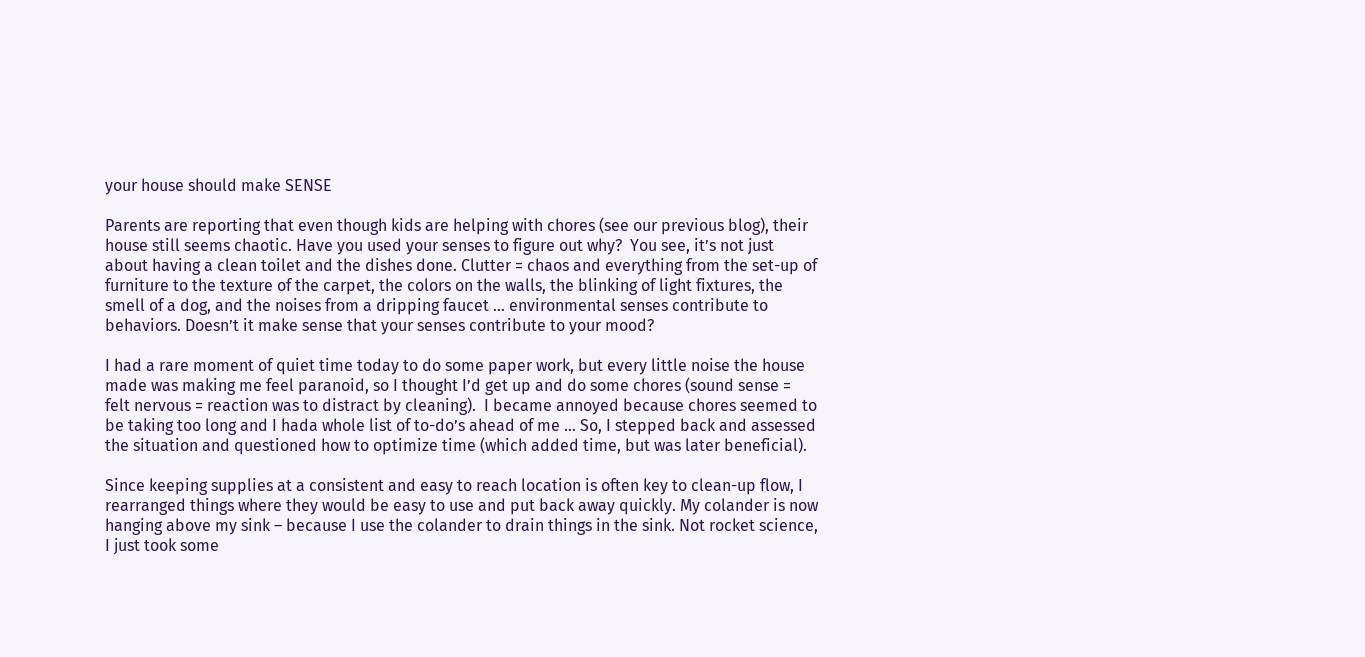your house should make SENSE

Parents are reporting that even though kids are helping with chores (see our previous blog), their house still seems chaotic. Have you used your senses to figure out why?  You see, it’s not just about having a clean toilet and the dishes done. Clutter = chaos and everything from the set-up of furniture to the texture of the carpet, the colors on the walls, the blinking of light fixtures, the smell of a dog, and the noises from a dripping faucet … environmental senses contribute to behaviors. Doesn’t it make sense that your senses contribute to your mood?

I had a rare moment of quiet time today to do some paper work, but every little noise the house made was making me feel paranoid, so I thought I’d get up and do some chores (sound sense = felt nervous = reaction was to distract by cleaning).  I became annoyed because chores seemed to be taking too long and I hada whole list of to-do’s ahead of me … So, I stepped back and assessed the situation and questioned how to optimize time (which added time, but was later beneficial).

Since keeping supplies at a consistent and easy to reach location is often key to clean-up flow, I rearranged things where they would be easy to use and put back away quickly. My colander is now hanging above my sink – because I use the colander to drain things in the sink. Not rocket science, I just took some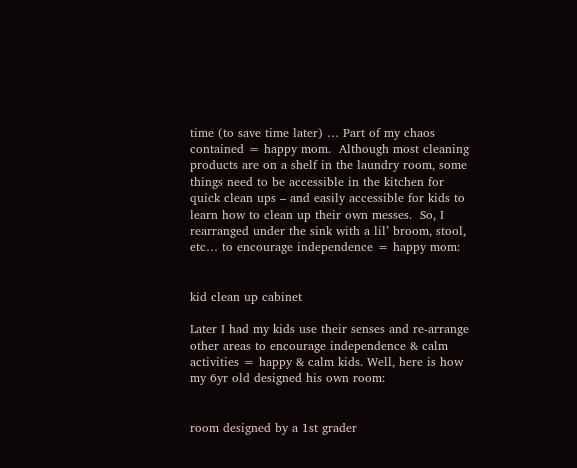time (to save time later) … Part of my chaos contained = happy mom.  Although most cleaning products are on a shelf in the laundry room, some things need to be accessible in the kitchen for quick clean ups – and easily accessible for kids to learn how to clean up their own messes.  So, I rearranged under the sink with a lil’ broom, stool, etc… to encourage independence = happy mom:


kid clean up cabinet

Later I had my kids use their senses and re-arrange other areas to encourage independence & calm activities = happy & calm kids. Well, here is how my 6yr old designed his own room:


room designed by a 1st grader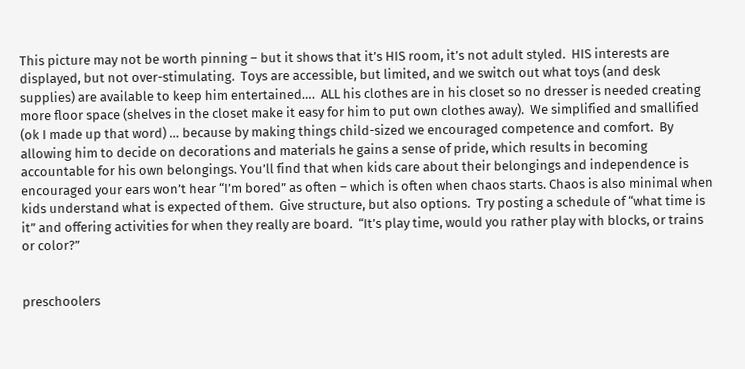This picture may not be worth pinning – but it shows that it’s HIS room, it’s not adult styled.  HIS interests are displayed, but not over-stimulating.  Toys are accessible, but limited, and we switch out what toys (and desk supplies) are available to keep him entertained….  ALL his clothes are in his closet so no dresser is needed creating more floor space (shelves in the closet make it easy for him to put own clothes away).  We simplified and smallified (ok I made up that word) … because by making things child-sized we encouraged competence and comfort.  By allowing him to decide on decorations and materials he gains a sense of pride, which results in becoming accountable for his own belongings. You’ll find that when kids care about their belongings and independence is encouraged your ears won’t hear “I’m bored” as often – which is often when chaos starts. Chaos is also minimal when kids understand what is expected of them.  Give structure, but also options.  Try posting a schedule of “what time is it” and offering activities for when they really are board.  “It’s play time, would you rather play with blocks, or trains or color?”


preschoolers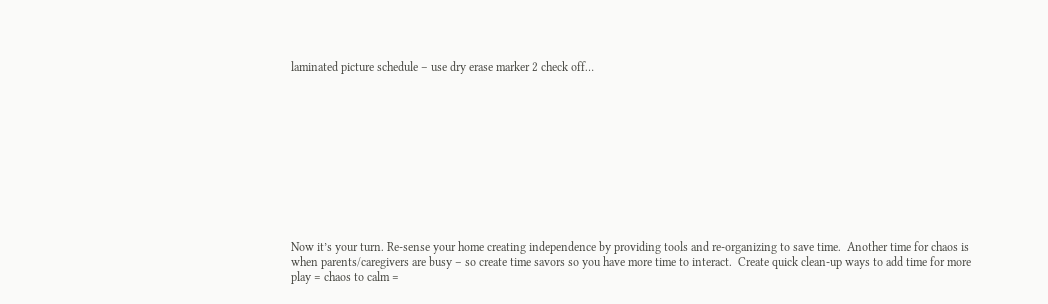laminated picture schedule – use dry erase marker 2 check off…











Now it’s your turn. Re-sense your home creating independence by providing tools and re-organizing to save time.  Another time for chaos is when parents/caregivers are busy – so create time savors so you have more time to interact.  Create quick clean-up ways to add time for more play = chaos to calm =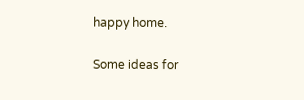happy home.

Some ideas for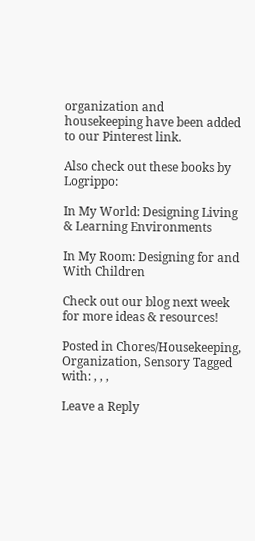organization and housekeeping have been added to our Pinterest link.

Also check out these books by Logrippo:

In My World: Designing Living & Learning Environments

In My Room: Designing for and With Children

Check out our blog next week for more ideas & resources!

Posted in Chores/Housekeeping, Organization, Sensory Tagged with: , , ,

Leave a Reply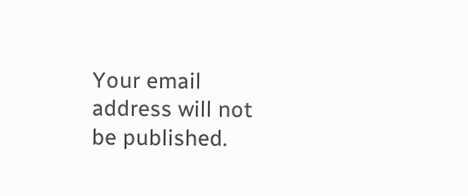Your email address will not be published.